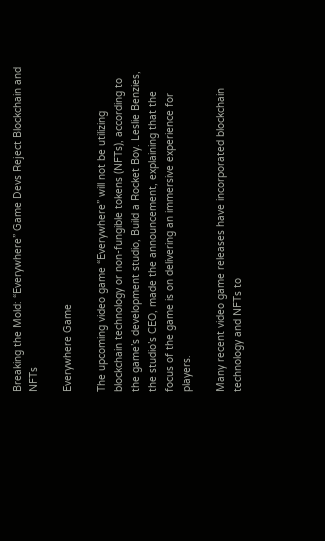Breaking the Mold: “Everywhere” Game Devs Reject Blockchain and NFTs

Everywhere Game

The upcoming video game “Everywhere” will not be utilizing blockchain technology or non-fungible tokens (NFTs), according to the game’s development studio, Build a Rocket Boy. Leslie Benzies, the studio’s CEO, made the announcement, explaining that the focus of the game is on delivering an immersive experience for players.

Many recent video game releases have incorporated blockchain technology and NFTs to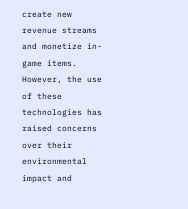create new revenue streams and monetize in-game items. However, the use of these technologies has raised concerns over their environmental impact and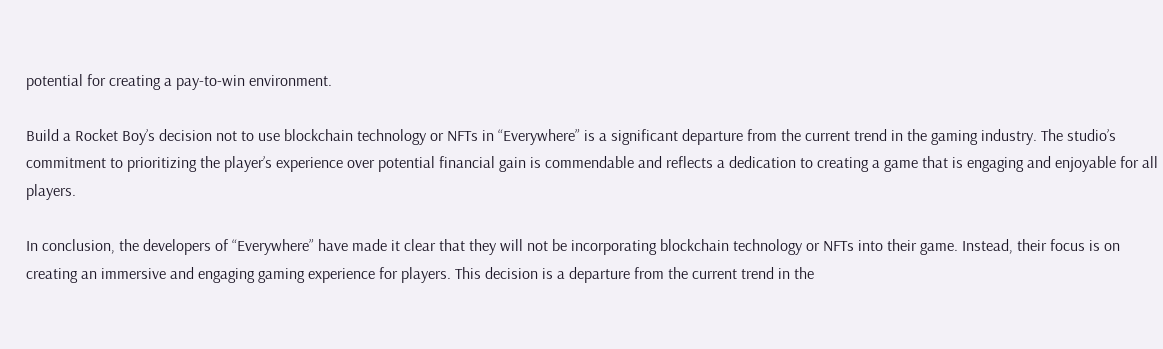potential for creating a pay-to-win environment.

Build a Rocket Boy’s decision not to use blockchain technology or NFTs in “Everywhere” is a significant departure from the current trend in the gaming industry. The studio’s commitment to prioritizing the player’s experience over potential financial gain is commendable and reflects a dedication to creating a game that is engaging and enjoyable for all players.

In conclusion, the developers of “Everywhere” have made it clear that they will not be incorporating blockchain technology or NFTs into their game. Instead, their focus is on creating an immersive and engaging gaming experience for players. This decision is a departure from the current trend in the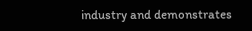industry and demonstrates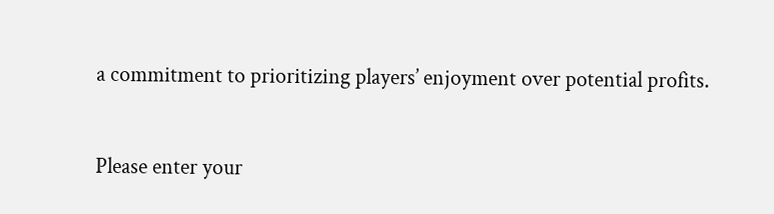a commitment to prioritizing players’ enjoyment over potential profits.


Please enter your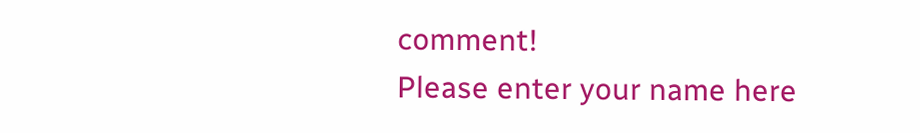comment!
Please enter your name here